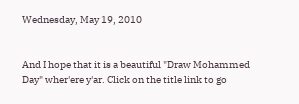Wednesday, May 19, 2010


And I hope that it is a beautiful "Draw Mohammed Day" wher'ere y'ar. Click on the title link to go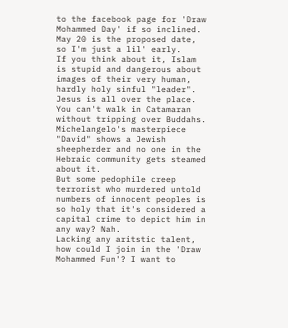to the facebook page for 'Draw Mohammed Day' if so inclined. May 20 is the proposed date, so I'm just a lil' early.
If you think about it, Islam is stupid and dangerous about images of their very human, hardly holy sinful "leader".
Jesus is all over the place. You can't walk in Catamaran without tripping over Buddahs. Michelangelo's masterpiece "David" shows a Jewish sheepherder and no one in the Hebraic community gets steamed about it.
But some pedophile creep terrorist who murdered untold numbers of innocent peoples is so holy that it's considered a capital crime to depict him in any way? Nah.
Lacking any aritstic talent, how could I join in the 'Draw Mohammed Fun'? I want to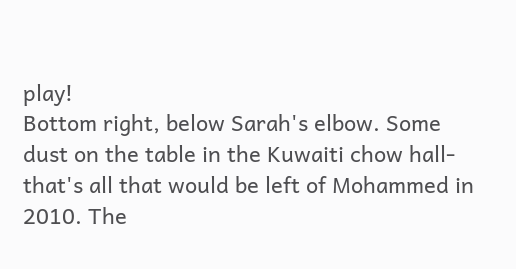play!
Bottom right, below Sarah's elbow. Some dust on the table in the Kuwaiti chow hall-that's all that would be left of Mohammed in 2010. The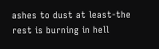ashes to dust at least-the rest is burning in hell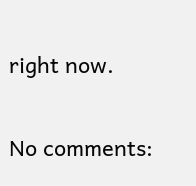right now.

No comments: